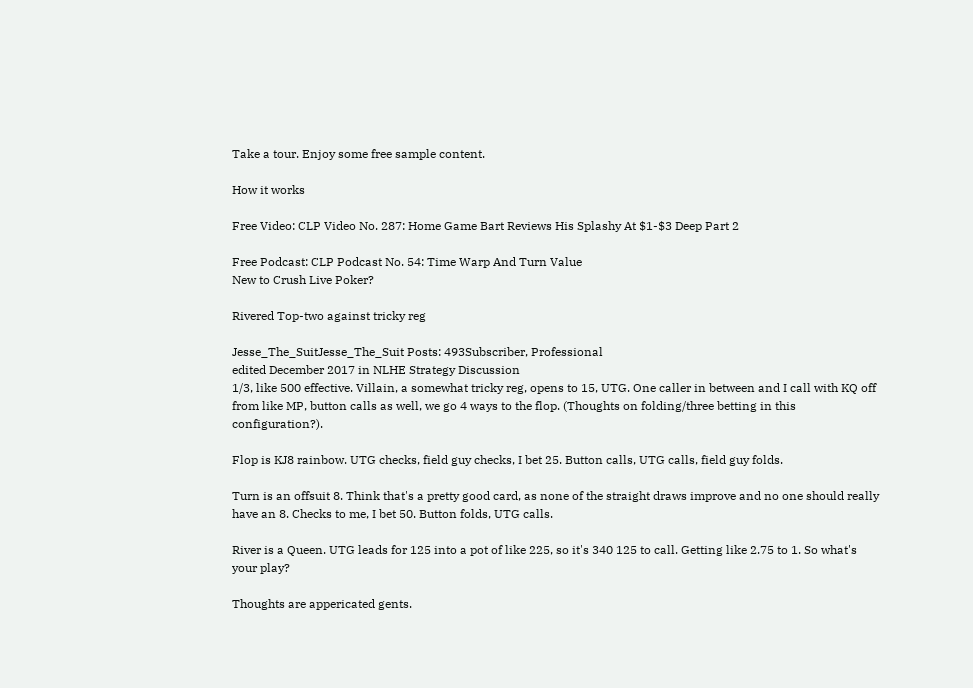Take a tour. Enjoy some free sample content.

How it works

Free Video: CLP Video No. 287: Home Game Bart Reviews His Splashy At $1-$3 Deep Part 2

Free Podcast: CLP Podcast No. 54: Time Warp And Turn Value
New to Crush Live Poker?

Rivered Top-two against tricky reg

Jesse_The_SuitJesse_The_Suit Posts: 493Subscriber, Professional
edited December 2017 in NLHE Strategy Discussion
1/3, like 500 effective. Villain, a somewhat tricky reg, opens to 15, UTG. One caller in between and I call with KQ off from like MP, button calls as well, we go 4 ways to the flop. (Thoughts on folding/three betting in this configuration?).

Flop is KJ8 rainbow. UTG checks, field guy checks, I bet 25. Button calls, UTG calls, field guy folds.

Turn is an offsuit 8. Think that's a pretty good card, as none of the straight draws improve and no one should really have an 8. Checks to me, I bet 50. Button folds, UTG calls.

River is a Queen. UTG leads for 125 into a pot of like 225, so it's 340 125 to call. Getting like 2.75 to 1. So what's your play?

Thoughts are appericated gents.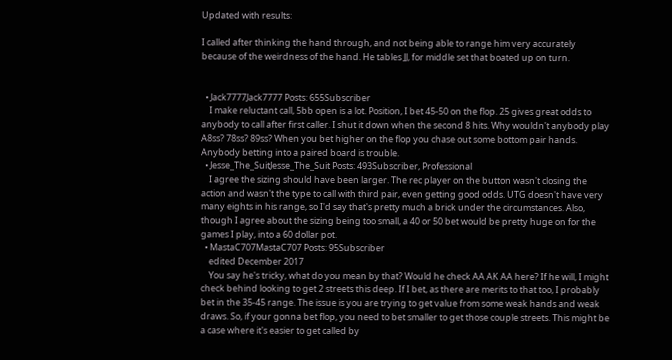Updated with results:

I called after thinking the hand through, and not being able to range him very accurately because of the weirdness of the hand. He tables JJ, for middle set that boated up on turn.


  • Jack7777Jack7777 Posts: 655Subscriber
    I make reluctant call, 5bb open is a lot. Position, I bet 45-50 on the flop. 25 gives great odds to anybody to call after first caller. I shut it down when the second 8 hits. Why wouldn't anybody play A8ss? 78ss? 89ss? When you bet higher on the flop you chase out some bottom pair hands. Anybody betting into a paired board is trouble.
  • Jesse_The_SuitJesse_The_Suit Posts: 493Subscriber, Professional
    I agree the sizing should have been larger. The rec player on the button wasn't closing the action and wasn't the type to call with third pair, even getting good odds. UTG doesn't have very many eights in his range, so I'd say that's pretty much a brick under the circumstances. Also, though I agree about the sizing being too small, a 40 or 50 bet would be pretty huge on for the games I play, into a 60 dollar pot.
  • MastaC707MastaC707 Posts: 95Subscriber
    edited December 2017
    You say he's tricky, what do you mean by that? Would he check AA AK AA here? If he will, I might check behind looking to get 2 streets this deep. If I bet, as there are merits to that too, I probably bet in the 35-45 range. The issue is you are trying to get value from some weak hands and weak draws. So, if your gonna bet flop, you need to bet smaller to get those couple streets. This might be a case where it's easier to get called by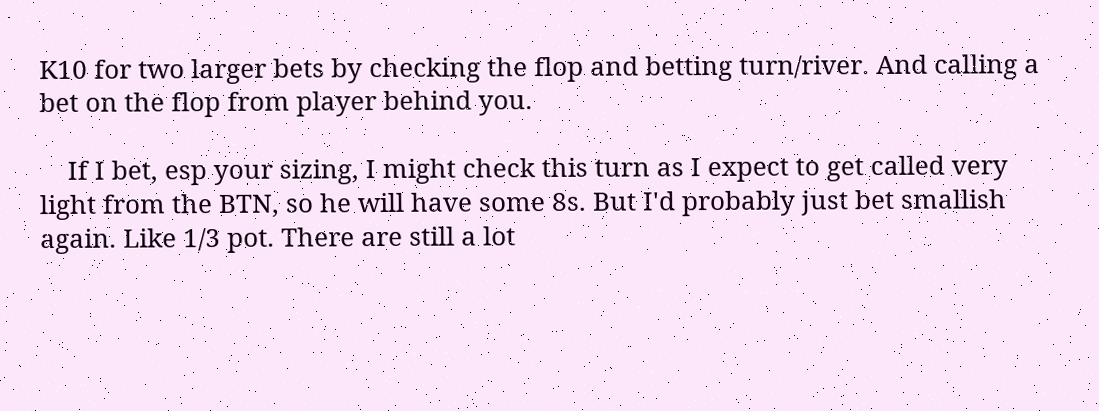K10 for two larger bets by checking the flop and betting turn/river. And calling a bet on the flop from player behind you.

    If I bet, esp your sizing, I might check this turn as I expect to get called very light from the BTN, so he will have some 8s. But I'd probably just bet smallish again. Like 1/3 pot. There are still a lot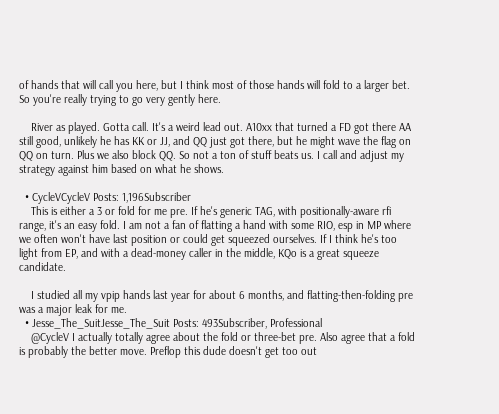of hands that will call you here, but I think most of those hands will fold to a larger bet. So you're really trying to go very gently here.

    River as played. Gotta call. It's a weird lead out. A10xx that turned a FD got there AA still good, unlikely he has KK or JJ, and QQ just got there, but he might wave the flag on QQ on turn. Plus we also block QQ. So not a ton of stuff beats us. I call and adjust my strategy against him based on what he shows.

  • CycleVCycleV Posts: 1,196Subscriber
    This is either a 3 or fold for me pre. If he's generic TAG, with positionally-aware rfi range, it's an easy fold. I am not a fan of flatting a hand with some RIO, esp in MP where we often won't have last position or could get squeezed ourselves. If I think he's too light from EP, and with a dead-money caller in the middle, KQo is a great squeeze candidate.

    I studied all my vpip hands last year for about 6 months, and flatting-then-folding pre was a major leak for me.
  • Jesse_The_SuitJesse_The_Suit Posts: 493Subscriber, Professional
    @CycleV I actually totally agree about the fold or three-bet pre. Also agree that a fold is probably the better move. Preflop this dude doesn't get too out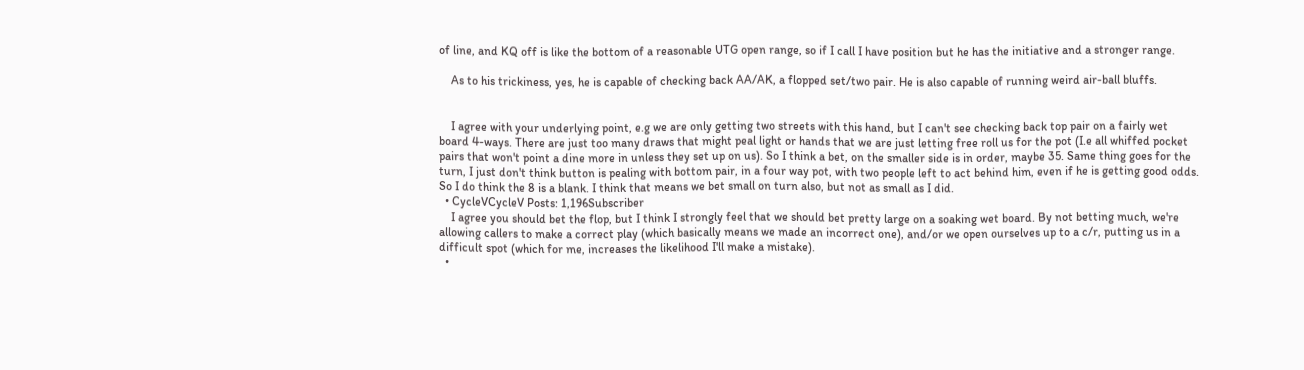of line, and KQ off is like the bottom of a reasonable UTG open range, so if I call I have position but he has the initiative and a stronger range.

    As to his trickiness, yes, he is capable of checking back AA/AK, a flopped set/two pair. He is also capable of running weird air-ball bluffs.


    I agree with your underlying point, e.g we are only getting two streets with this hand, but I can't see checking back top pair on a fairly wet board 4-ways. There are just too many draws that might peal light or hands that we are just letting free roll us for the pot (I.e all whiffed pocket pairs that won't point a dine more in unless they set up on us). So I think a bet, on the smaller side is in order, maybe 35. Same thing goes for the turn, I just don't think button is pealing with bottom pair, in a four way pot, with two people left to act behind him, even if he is getting good odds. So I do think the 8 is a blank. I think that means we bet small on turn also, but not as small as I did.
  • CycleVCycleV Posts: 1,196Subscriber
    I agree you should bet the flop, but I think I strongly feel that we should bet pretty large on a soaking wet board. By not betting much, we're allowing callers to make a correct play (which basically means we made an incorrect one), and/or we open ourselves up to a c/r, putting us in a difficult spot (which for me, increases the likelihood I'll make a mistake).
  •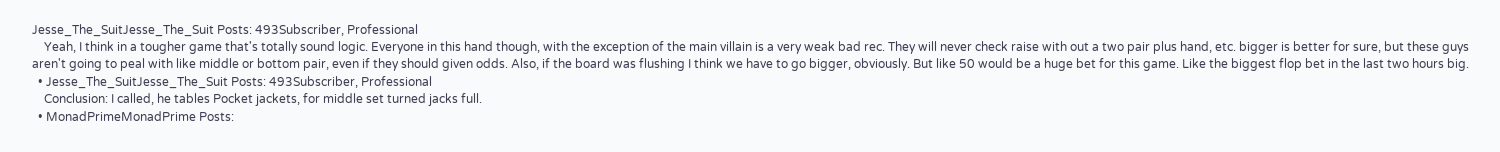Jesse_The_SuitJesse_The_Suit Posts: 493Subscriber, Professional
    Yeah, I think in a tougher game that's totally sound logic. Everyone in this hand though, with the exception of the main villain is a very weak bad rec. They will never check raise with out a two pair plus hand, etc. bigger is better for sure, but these guys aren't going to peal with like middle or bottom pair, even if they should given odds. Also, if the board was flushing I think we have to go bigger, obviously. But like 50 would be a huge bet for this game. Like the biggest flop bet in the last two hours big.
  • Jesse_The_SuitJesse_The_Suit Posts: 493Subscriber, Professional
    Conclusion: I called, he tables Pocket jackets, for middle set turned jacks full.
  • MonadPrimeMonadPrime Posts: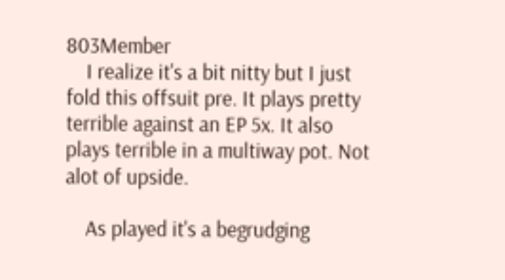803Member
    I realize it's a bit nitty but I just fold this offsuit pre. It plays pretty terrible against an EP 5x. It also plays terrible in a multiway pot. Not alot of upside.

    As played it's a begrudging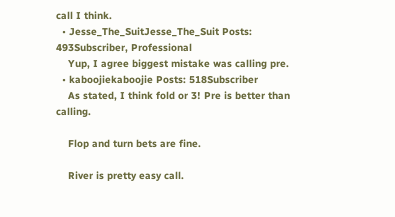call I think.
  • Jesse_The_SuitJesse_The_Suit Posts: 493Subscriber, Professional
    Yup, I agree biggest mistake was calling pre.
  • kaboojiekaboojie Posts: 518Subscriber
    As stated, I think fold or 3! Pre is better than calling.

    Flop and turn bets are fine.

    River is pretty easy call.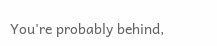You're probably behind,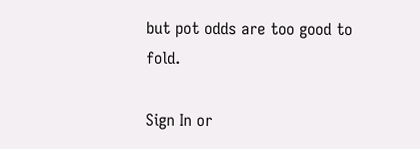but pot odds are too good to fold.

Sign In or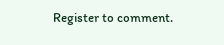Register to comment.